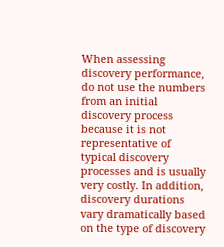When assessing discovery performance, do not use the numbers from an initial discovery process because it is not representative of typical discovery processes and is usually very costly. In addition, discovery durations vary dramatically based on the type of discovery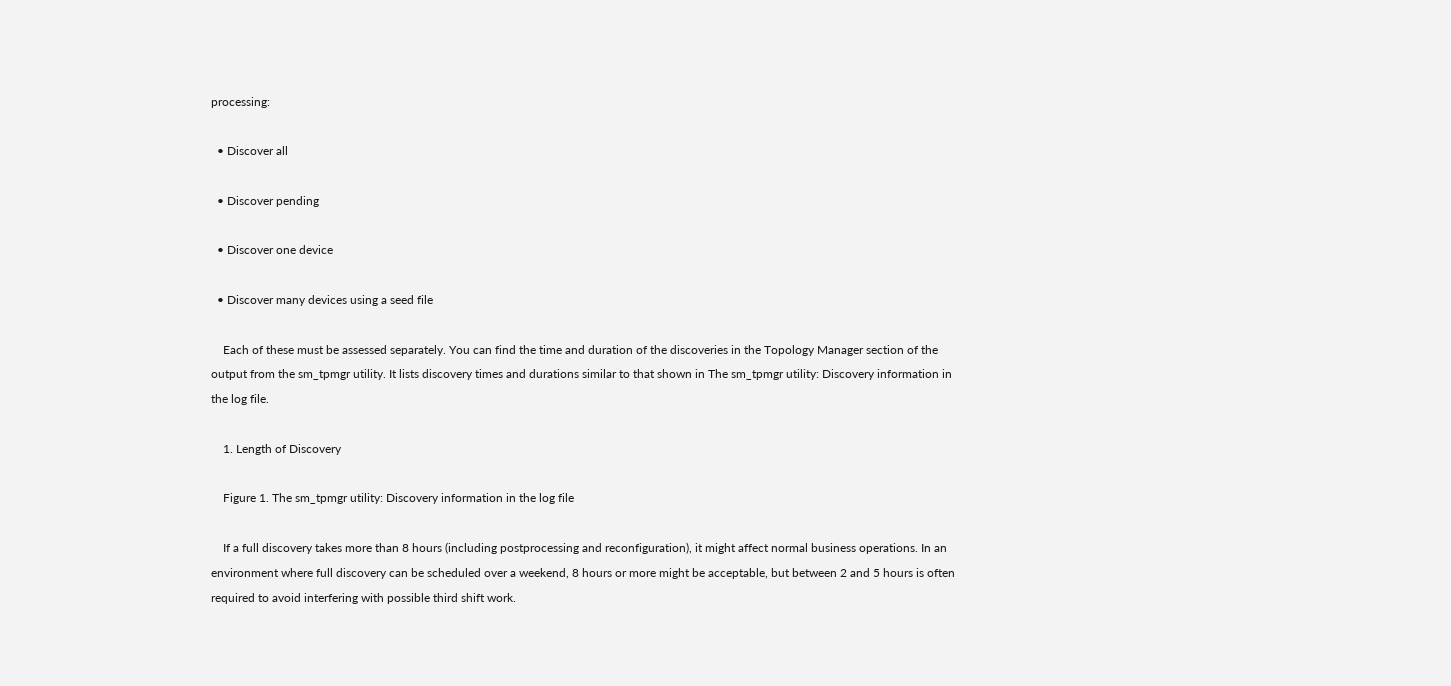processing:

  • Discover all

  • Discover pending

  • Discover one device

  • Discover many devices using a seed file

    Each of these must be assessed separately. You can find the time and duration of the discoveries in the Topology Manager section of the output from the sm_tpmgr utility. It lists discovery times and durations similar to that shown in The sm_tpmgr utility: Discovery information in the log file.

    1. Length of Discovery

    Figure 1. The sm_tpmgr utility: Discovery information in the log file

    If a full discovery takes more than 8 hours (including postprocessing and reconfiguration), it might affect normal business operations. In an environment where full discovery can be scheduled over a weekend, 8 hours or more might be acceptable, but between 2 and 5 hours is often required to avoid interfering with possible third shift work.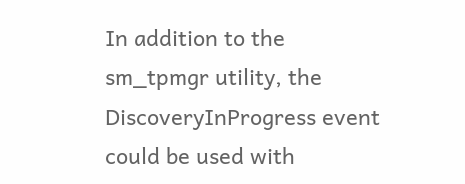In addition to the sm_tpmgr utility, the DiscoveryInProgress event could be used with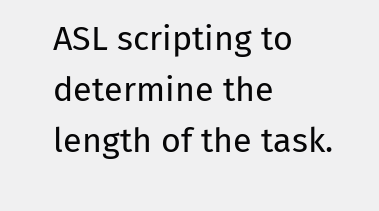ASL scripting to determine the length of the task.